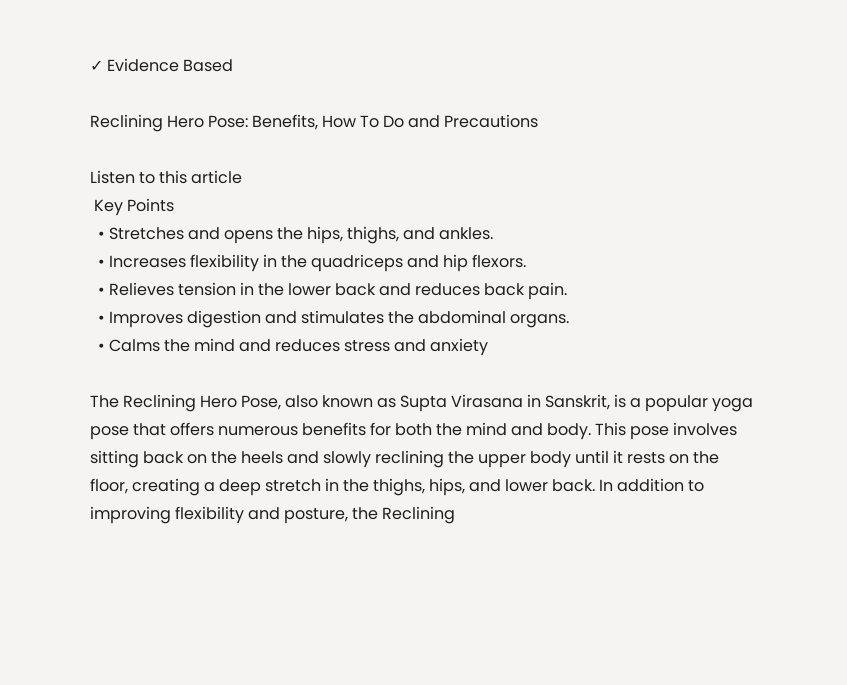✓ Evidence Based

Reclining Hero Pose: Benefits, How To Do and Precautions

Listen to this article
 Key Points
  • Stretches and opens the hips, thighs, and ankles.
  • Increases flexibility in the quadriceps and hip flexors.
  • Relieves tension in the lower back and reduces back pain.
  • Improves digestion and stimulates the abdominal organs.
  • Calms the mind and reduces stress and anxiety

The Reclining Hero Pose, also known as Supta Virasana in Sanskrit, is a popular yoga pose that offers numerous benefits for both the mind and body. This pose involves sitting back on the heels and slowly reclining the upper body until it rests on the floor, creating a deep stretch in the thighs, hips, and lower back. In addition to improving flexibility and posture, the Reclining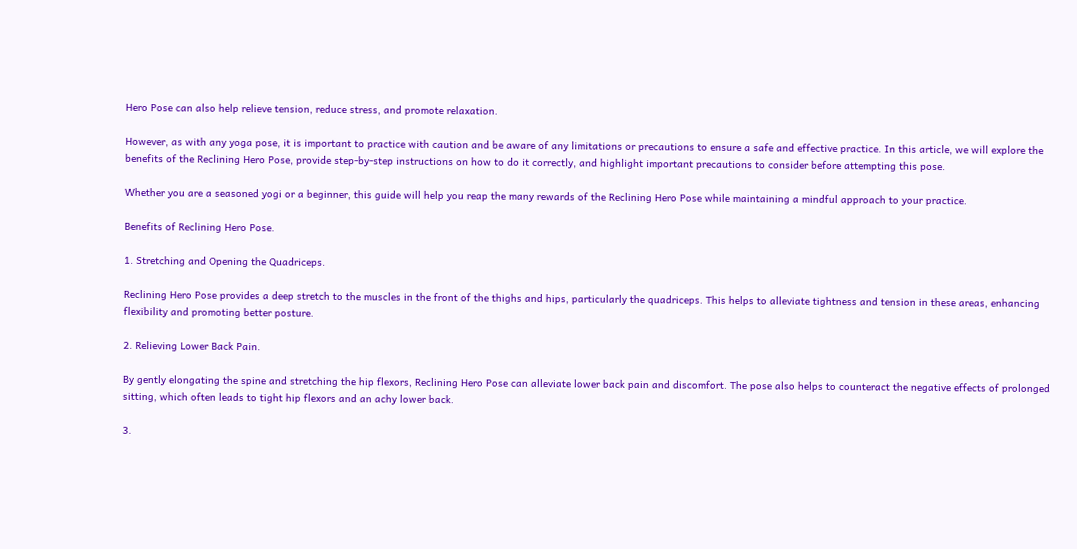Hero Pose can also help relieve tension, reduce stress, and promote relaxation.

However, as with any yoga pose, it is important to practice with caution and be aware of any limitations or precautions to ensure a safe and effective practice. In this article, we will explore the benefits of the Reclining Hero Pose, provide step-by-step instructions on how to do it correctly, and highlight important precautions to consider before attempting this pose.

Whether you are a seasoned yogi or a beginner, this guide will help you reap the many rewards of the Reclining Hero Pose while maintaining a mindful approach to your practice.

Benefits of Reclining Hero Pose.

1. Stretching and Opening the Quadriceps.

Reclining Hero Pose provides a deep stretch to the muscles in the front of the thighs and hips, particularly the quadriceps. This helps to alleviate tightness and tension in these areas, enhancing flexibility and promoting better posture.

2. Relieving Lower Back Pain.

By gently elongating the spine and stretching the hip flexors, Reclining Hero Pose can alleviate lower back pain and discomfort. The pose also helps to counteract the negative effects of prolonged sitting, which often leads to tight hip flexors and an achy lower back.

3.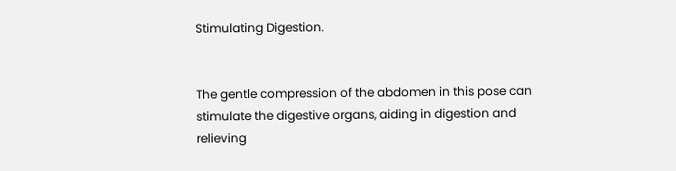Stimulating Digestion.


The gentle compression of the abdomen in this pose can stimulate the digestive organs, aiding in digestion and relieving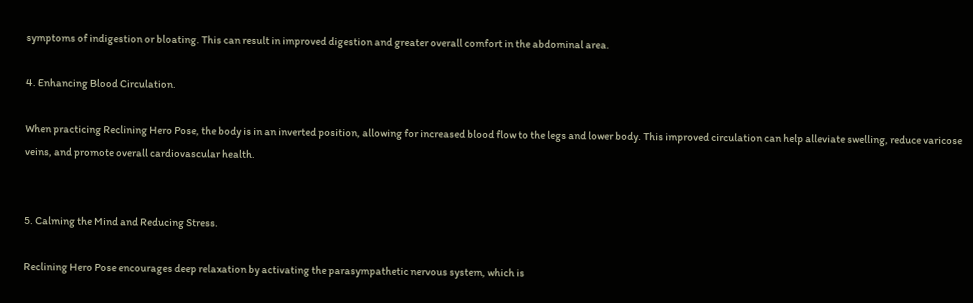symptoms of indigestion or bloating. This can result in improved digestion and greater overall comfort in the abdominal area.

4. Enhancing Blood Circulation.

When practicing Reclining Hero Pose, the body is in an inverted position, allowing for increased blood flow to the legs and lower body. This improved circulation can help alleviate swelling, reduce varicose veins, and promote overall cardiovascular health.


5. Calming the Mind and Reducing Stress.

Reclining Hero Pose encourages deep relaxation by activating the parasympathetic nervous system, which is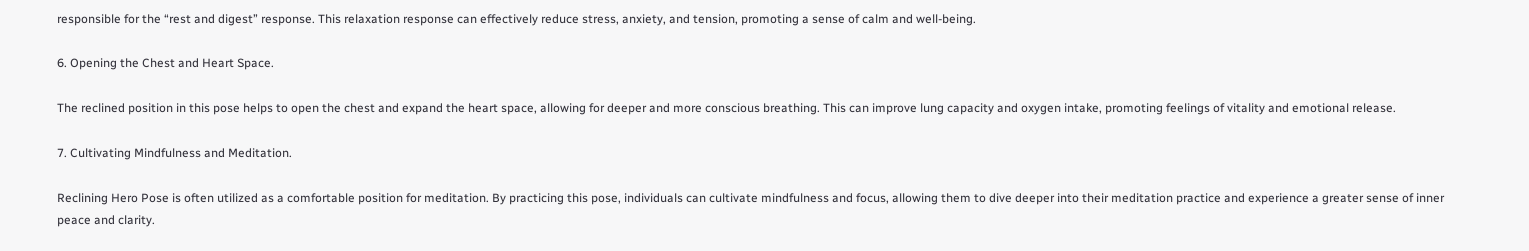responsible for the “rest and digest” response. This relaxation response can effectively reduce stress, anxiety, and tension, promoting a sense of calm and well-being.

6. Opening the Chest and Heart Space.

The reclined position in this pose helps to open the chest and expand the heart space, allowing for deeper and more conscious breathing. This can improve lung capacity and oxygen intake, promoting feelings of vitality and emotional release.

7. Cultivating Mindfulness and Meditation.

Reclining Hero Pose is often utilized as a comfortable position for meditation. By practicing this pose, individuals can cultivate mindfulness and focus, allowing them to dive deeper into their meditation practice and experience a greater sense of inner peace and clarity.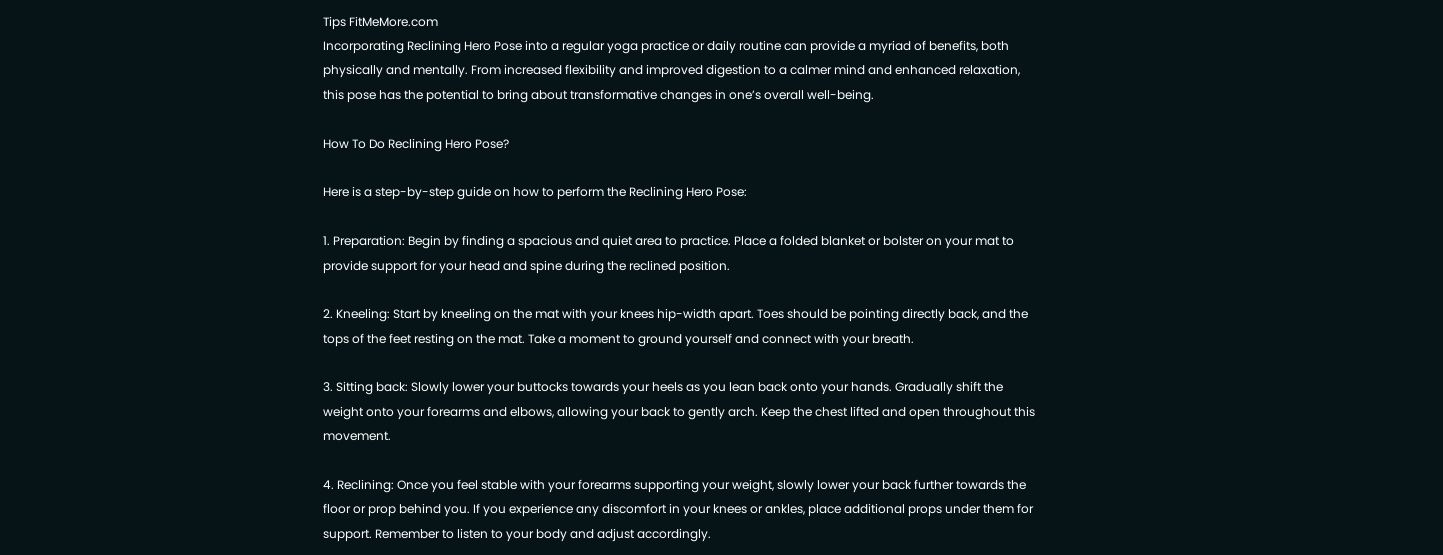Tips FitMeMore.com
Incorporating Reclining Hero Pose into a regular yoga practice or daily routine can provide a myriad of benefits, both physically and mentally. From increased flexibility and improved digestion to a calmer mind and enhanced relaxation, this pose has the potential to bring about transformative changes in one’s overall well-being.

How To Do Reclining Hero Pose?

Here is a step-by-step guide on how to perform the Reclining Hero Pose:

1. Preparation: Begin by finding a spacious and quiet area to practice. Place a folded blanket or bolster on your mat to provide support for your head and spine during the reclined position.

2. Kneeling: Start by kneeling on the mat with your knees hip-width apart. Toes should be pointing directly back, and the tops of the feet resting on the mat. Take a moment to ground yourself and connect with your breath.

3. Sitting back: Slowly lower your buttocks towards your heels as you lean back onto your hands. Gradually shift the weight onto your forearms and elbows, allowing your back to gently arch. Keep the chest lifted and open throughout this movement.

4. Reclining: Once you feel stable with your forearms supporting your weight, slowly lower your back further towards the floor or prop behind you. If you experience any discomfort in your knees or ankles, place additional props under them for support. Remember to listen to your body and adjust accordingly.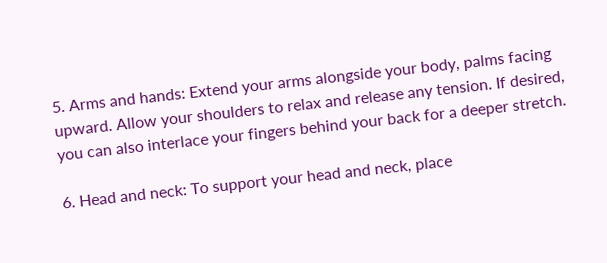5. Arms and hands: Extend your arms alongside your body, palms facing upward. Allow your shoulders to relax and release any tension. If desired, you can also interlace your fingers behind your back for a deeper stretch.

6. Head and neck: To support your head and neck, place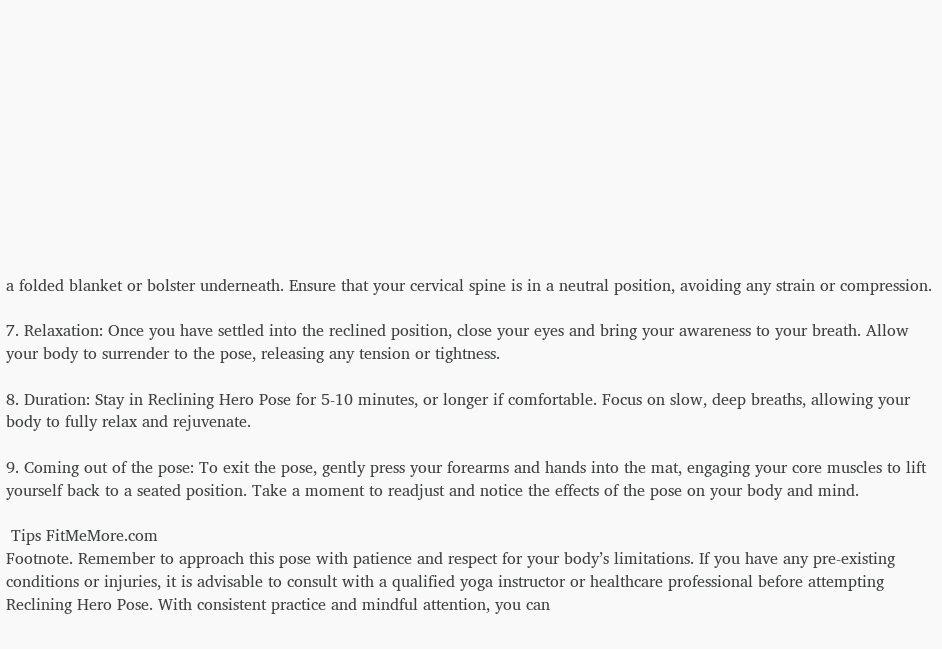a folded blanket or bolster underneath. Ensure that your cervical spine is in a neutral position, avoiding any strain or compression.

7. Relaxation: Once you have settled into the reclined position, close your eyes and bring your awareness to your breath. Allow your body to surrender to the pose, releasing any tension or tightness.

8. Duration: Stay in Reclining Hero Pose for 5-10 minutes, or longer if comfortable. Focus on slow, deep breaths, allowing your body to fully relax and rejuvenate.

9. Coming out of the pose: To exit the pose, gently press your forearms and hands into the mat, engaging your core muscles to lift yourself back to a seated position. Take a moment to readjust and notice the effects of the pose on your body and mind.

 Tips FitMeMore.com
Footnote. Remember to approach this pose with patience and respect for your body’s limitations. If you have any pre-existing conditions or injuries, it is advisable to consult with a qualified yoga instructor or healthcare professional before attempting Reclining Hero Pose. With consistent practice and mindful attention, you can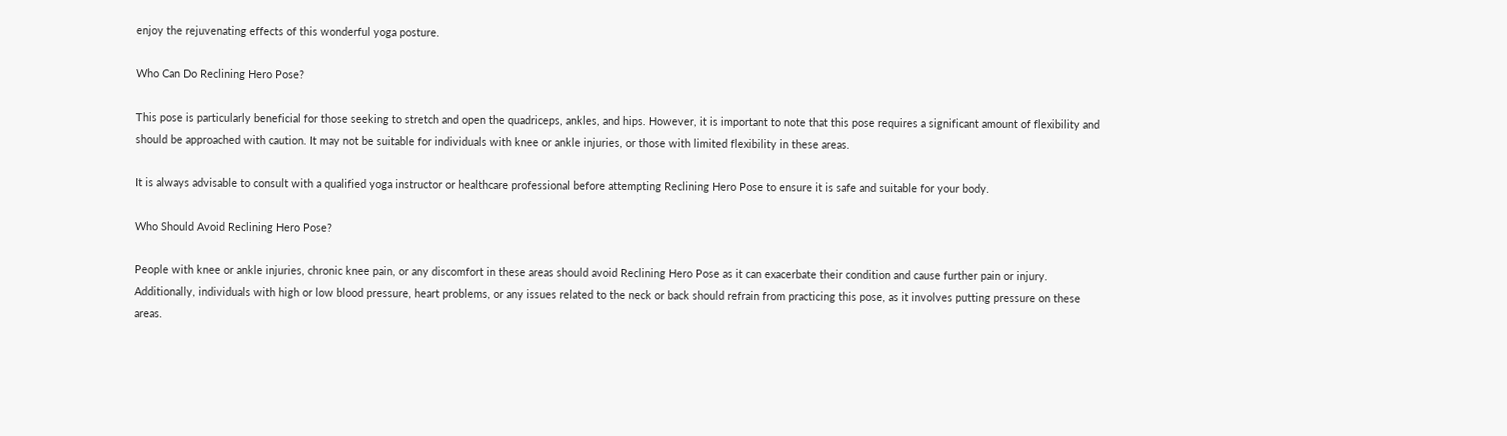enjoy the rejuvenating effects of this wonderful yoga posture.

Who Can Do Reclining Hero Pose?

This pose is particularly beneficial for those seeking to stretch and open the quadriceps, ankles, and hips. However, it is important to note that this pose requires a significant amount of flexibility and should be approached with caution. It may not be suitable for individuals with knee or ankle injuries, or those with limited flexibility in these areas.

It is always advisable to consult with a qualified yoga instructor or healthcare professional before attempting Reclining Hero Pose to ensure it is safe and suitable for your body.

Who Should Avoid Reclining Hero Pose?

People with knee or ankle injuries, chronic knee pain, or any discomfort in these areas should avoid Reclining Hero Pose as it can exacerbate their condition and cause further pain or injury. Additionally, individuals with high or low blood pressure, heart problems, or any issues related to the neck or back should refrain from practicing this pose, as it involves putting pressure on these areas.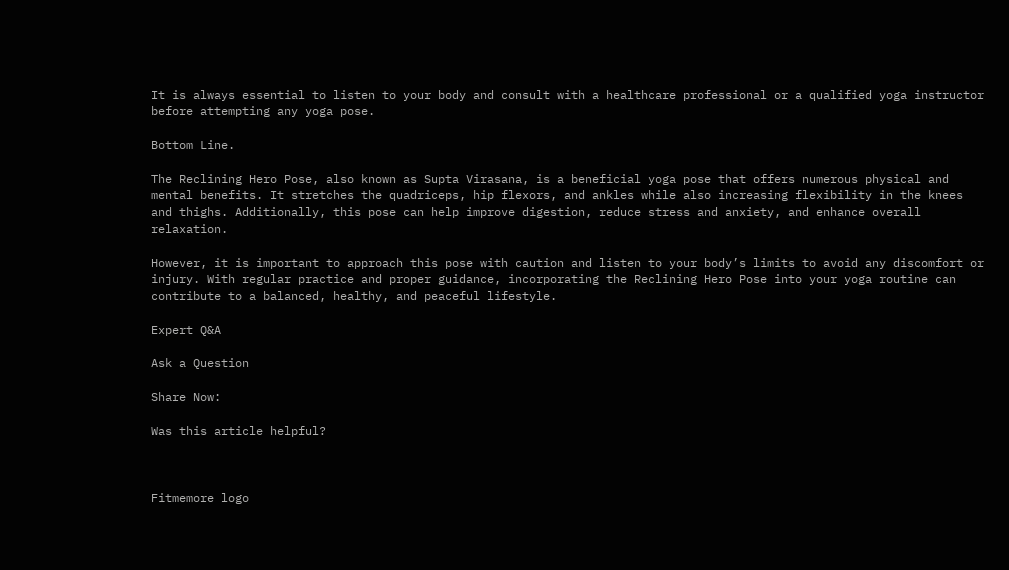It is always essential to listen to your body and consult with a healthcare professional or a qualified yoga instructor before attempting any yoga pose.

Bottom Line.

The Reclining Hero Pose, also known as Supta Virasana, is a beneficial yoga pose that offers numerous physical and mental benefits. It stretches the quadriceps, hip flexors, and ankles while also increasing flexibility in the knees and thighs. Additionally, this pose can help improve digestion, reduce stress and anxiety, and enhance overall relaxation.

However, it is important to approach this pose with caution and listen to your body’s limits to avoid any discomfort or injury. With regular practice and proper guidance, incorporating the Reclining Hero Pose into your yoga routine can contribute to a balanced, healthy, and peaceful lifestyle.

Expert Q&A

Ask a Question

Share Now:

Was this article helpful?



Fitmemore logo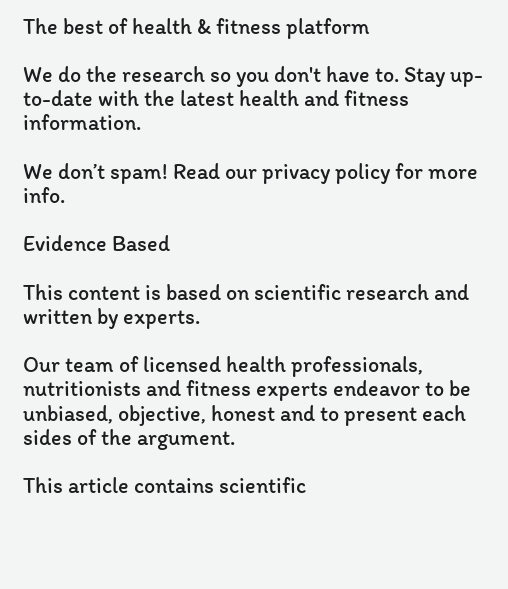The best of health & fitness platform

We do the research so you don't have to. Stay up-to-date with the latest health and fitness information.

We don’t spam! Read our privacy policy for more info.

Evidence Based

This content is based on scientific research and written by experts.

Our team of licensed health professionals, nutritionists and fitness experts endeavor to be unbiased, objective, honest and to present each sides of the argument.

This article contains scientific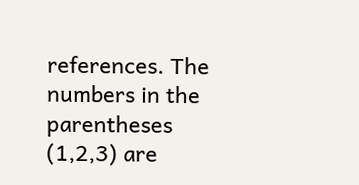references. The numbers in the parentheses (1,2,3) are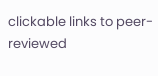clickable links to peer-reviewed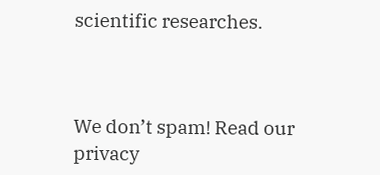scientific researches.



We don’t spam! Read our privacy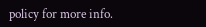policy for more info.